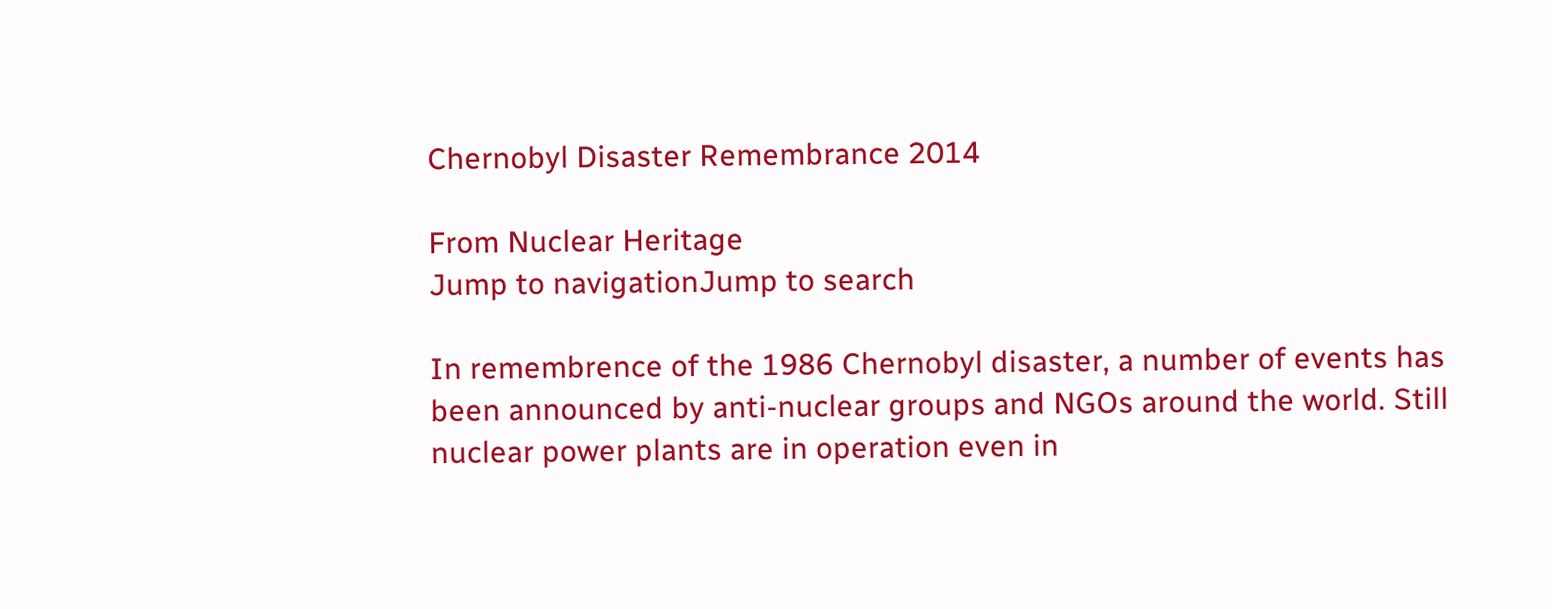Chernobyl Disaster Remembrance 2014

From Nuclear Heritage
Jump to navigationJump to search

In remembrence of the 1986 Chernobyl disaster, a number of events has been announced by anti-nuclear groups and NGOs around the world. Still nuclear power plants are in operation even in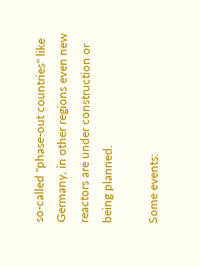so-called "phase-out countries" like Germany, in other regions even new reactors are under construction or being planned.

Some events: